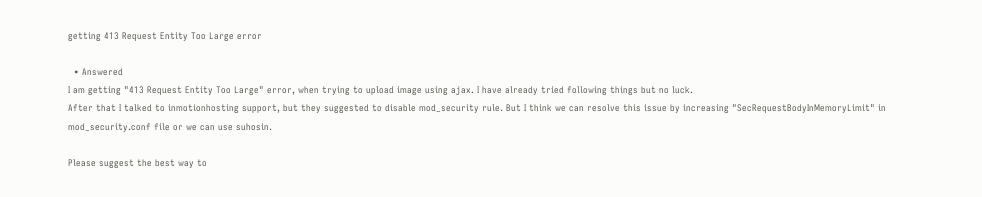getting 413 Request Entity Too Large error

  • Answered
I am getting "413 Request Entity Too Large" error, when trying to upload image using ajax. I have already tried following things but no luck.
After that I talked to inmotionhosting support, but they suggested to disable mod_security rule. But I think we can resolve this issue by increasing "SecRequestBodyInMemoryLimit" in mod_security.conf file or we can use suhosin.

Please suggest the best way to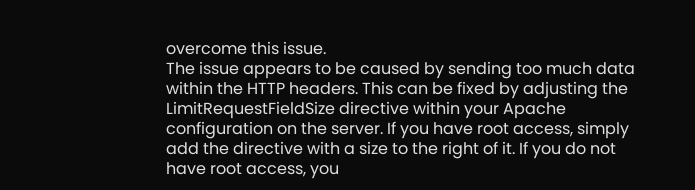overcome this issue.
The issue appears to be caused by sending too much data within the HTTP headers. This can be fixed by adjusting the LimitRequestFieldSize directive within your Apache configuration on the server. If you have root access, simply add the directive with a size to the right of it. If you do not have root access, you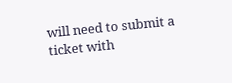will need to submit a ticket with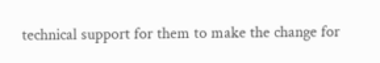technical support for them to make the change for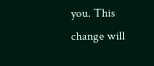you. This change will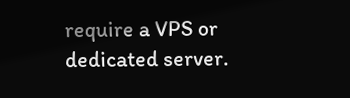require a VPS or dedicated server.